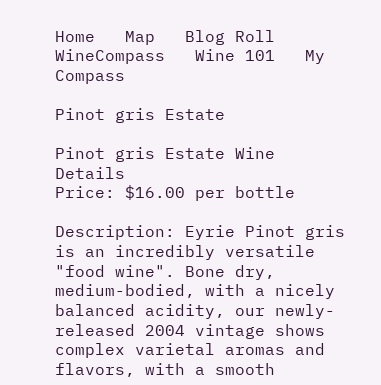Home   Map   Blog Roll   WineCompass   Wine 101   My Compass

Pinot gris Estate

Pinot gris Estate Wine Details
Price: $16.00 per bottle

Description: Eyrie Pinot gris is an incredibly versatile "food wine". Bone dry, medium-bodied, with a nicely balanced acidity, our newly-released 2004 vintage shows complex varietal aromas and flavors, with a smooth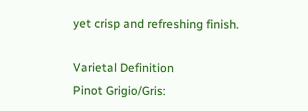yet crisp and refreshing finish.

Varietal Definition
Pinot Grigio/Gris: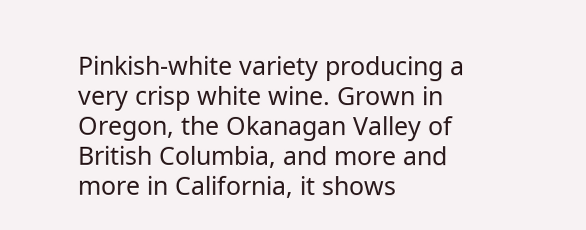Pinkish-white variety producing a very crisp white wine. Grown in Oregon, the Okanagan Valley of British Columbia, and more and more in California, it shows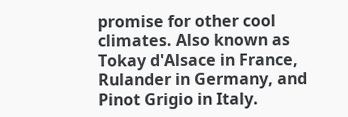promise for other cool climates. Also known as Tokay d'Alsace in France, Rulander in Germany, and Pinot Grigio in Italy.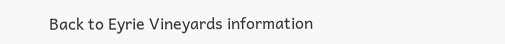Back to Eyrie Vineyards information